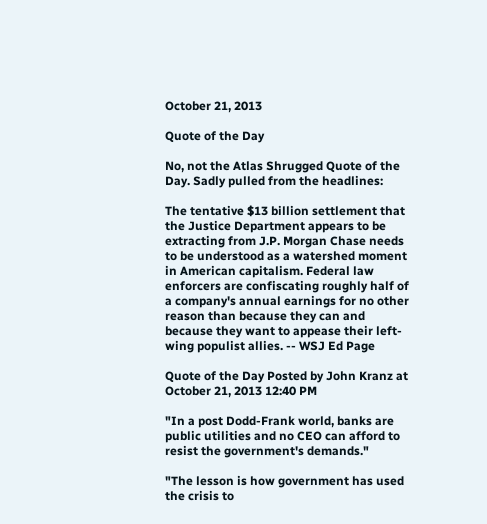October 21, 2013

Quote of the Day

No, not the Atlas Shrugged Quote of the Day. Sadly pulled from the headlines:

The tentative $13 billion settlement that the Justice Department appears to be extracting from J.P. Morgan Chase needs to be understood as a watershed moment in American capitalism. Federal law enforcers are confiscating roughly half of a company's annual earnings for no other reason than because they can and because they want to appease their left-wing populist allies. -- WSJ Ed Page

Quote of the Day Posted by John Kranz at October 21, 2013 12:40 PM

"In a post Dodd-Frank world, banks are public utilities and no CEO can afford to resist the government's demands."

"The lesson is how government has used the crisis to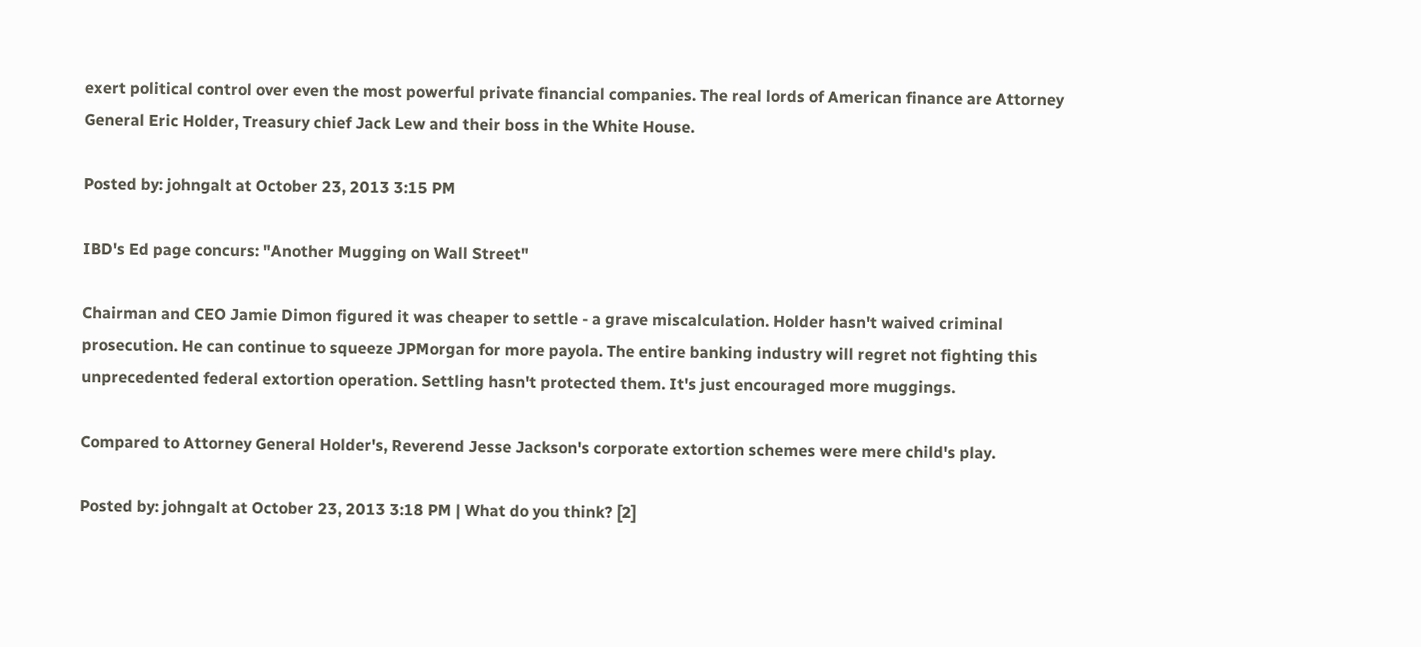exert political control over even the most powerful private financial companies. The real lords of American finance are Attorney General Eric Holder, Treasury chief Jack Lew and their boss in the White House.

Posted by: johngalt at October 23, 2013 3:15 PM

IBD's Ed page concurs: "Another Mugging on Wall Street"

Chairman and CEO Jamie Dimon figured it was cheaper to settle - a grave miscalculation. Holder hasn't waived criminal prosecution. He can continue to squeeze JPMorgan for more payola. The entire banking industry will regret not fighting this unprecedented federal extortion operation. Settling hasn't protected them. It's just encouraged more muggings.

Compared to Attorney General Holder's, Reverend Jesse Jackson's corporate extortion schemes were mere child's play.

Posted by: johngalt at October 23, 2013 3:18 PM | What do you think? [2]